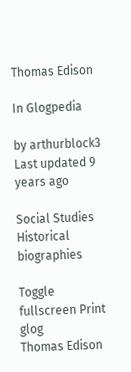Thomas Edison

In Glogpedia

by arthurblock3
Last updated 9 years ago

Social Studies
Historical biographies

Toggle fullscreen Print glog
Thomas Edison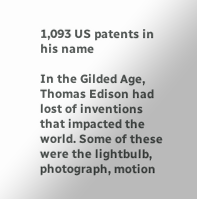1,093 US patents in his name

In the Gilded Age, Thomas Edison had lost of inventions that impacted the world. Some of these were the lightbulb, photograph, motion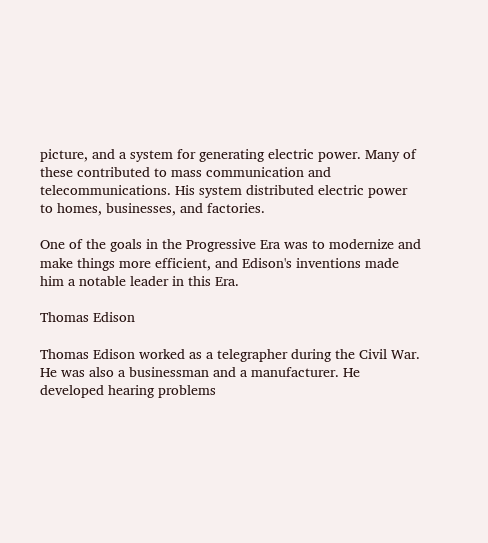picture, and a system for generating electric power. Many of these contributed to mass communication and telecommunications. His system distributed electric power to homes, businesses, and factories.

One of the goals in the Progressive Era was to modernize and make things more efficient, and Edison's inventions made him a notable leader in this Era.

Thomas Edison

Thomas Edison worked as a telegrapher during the Civil War. He was also a businessman and a manufacturer. He developed hearing problems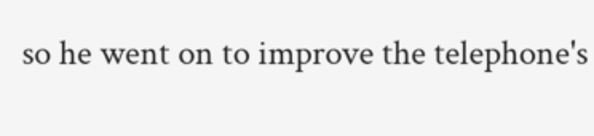so he went on to improve the telephone's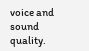voice and sound quality.